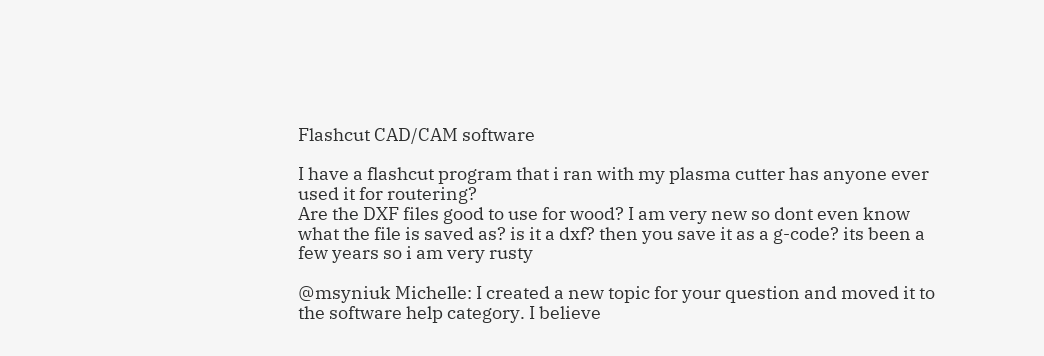Flashcut CAD/CAM software

I have a flashcut program that i ran with my plasma cutter has anyone ever used it for routering?
Are the DXF files good to use for wood? I am very new so dont even know what the file is saved as? is it a dxf? then you save it as a g-code? its been a few years so i am very rusty

@msyniuk Michelle: I created a new topic for your question and moved it to the software help category. I believe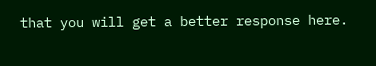that you will get a better response here.